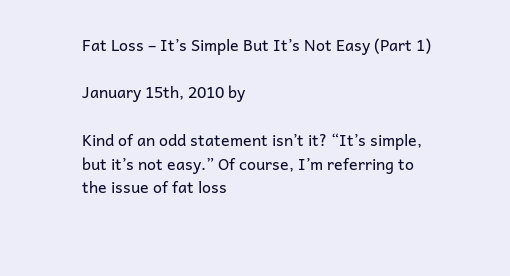Fat Loss – It’s Simple But It’s Not Easy (Part 1)

January 15th, 2010 by

Kind of an odd statement isn’t it? “It’s simple, but it’s not easy.” Of course, I’m referring to the issue of fat loss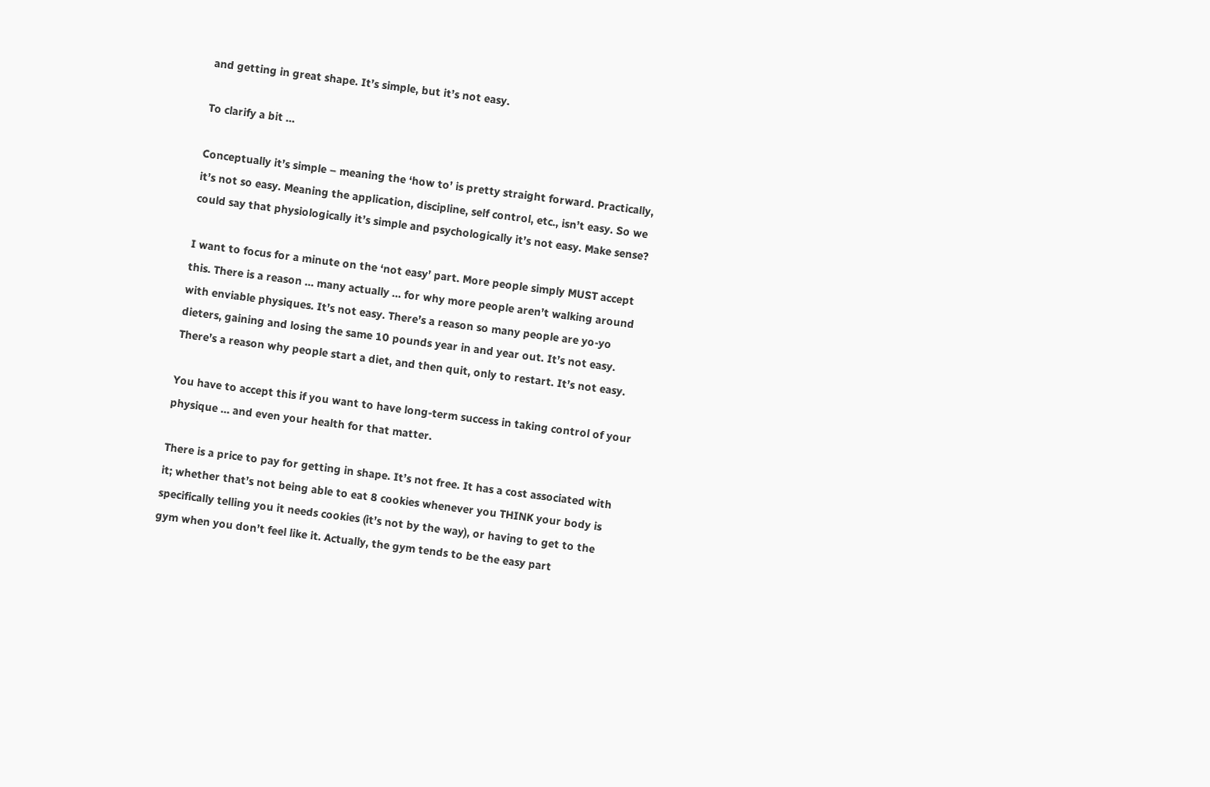and getting in great shape. It’s simple, but it’s not easy.

To clarify a bit …

Conceptually it’s simple – meaning the ‘how to’ is pretty straight forward. Practically, it’s not so easy. Meaning the application, discipline, self control, etc., isn’t easy. So we could say that physiologically it’s simple and psychologically it’s not easy. Make sense?

I want to focus for a minute on the ‘not easy’ part. More people simply MUST accept this. There is a reason … many actually … for why more people aren’t walking around with enviable physiques. It’s not easy. There’s a reason so many people are yo-yo dieters, gaining and losing the same 10 pounds year in and year out. It’s not easy. There’s a reason why people start a diet, and then quit, only to restart. It’s not easy.

You have to accept this if you want to have long-term success in taking control of your physique … and even your health for that matter.

There is a price to pay for getting in shape. It’s not free. It has a cost associated with it; whether that’s not being able to eat 8 cookies whenever you THINK your body is specifically telling you it needs cookies (it’s not by the way), or having to get to the gym when you don’t feel like it. Actually, the gym tends to be the easy part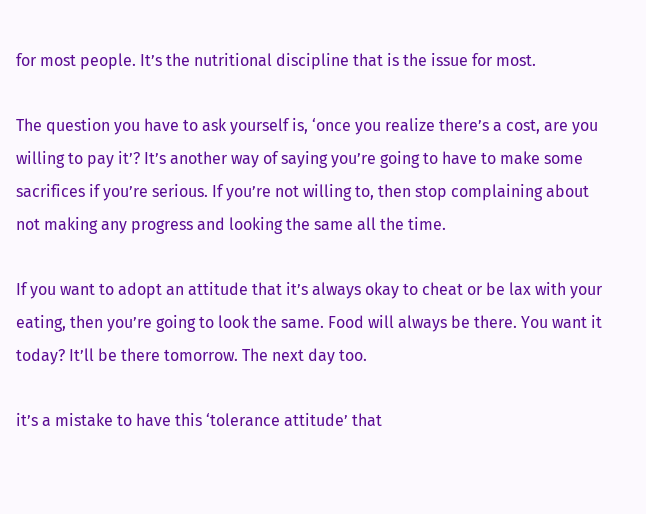for most people. It’s the nutritional discipline that is the issue for most.

The question you have to ask yourself is, ‘once you realize there’s a cost, are you willing to pay it’? It’s another way of saying you’re going to have to make some sacrifices if you’re serious. If you’re not willing to, then stop complaining about not making any progress and looking the same all the time.

If you want to adopt an attitude that it’s always okay to cheat or be lax with your eating, then you’re going to look the same. Food will always be there. You want it today? It’ll be there tomorrow. The next day too.

it’s a mistake to have this ‘tolerance attitude’ that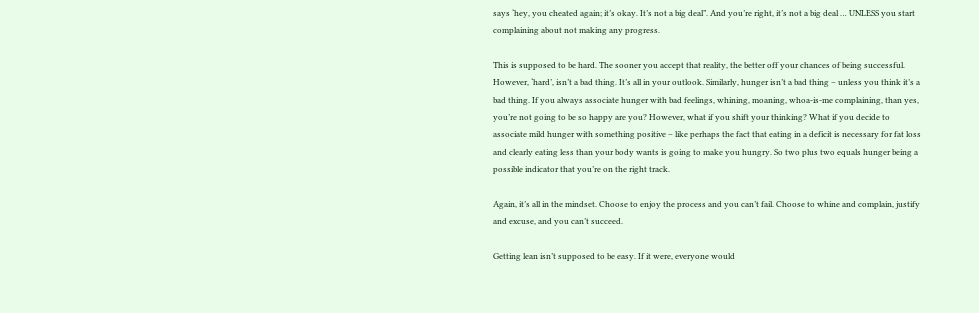says ‘hey, you cheated again; it’s okay. It’s not a big deal”. And you’re right, it’s not a big deal … UNLESS you start complaining about not making any progress.

This is supposed to be hard. The sooner you accept that reality, the better off your chances of being successful. However, ‘hard’, isn’t a bad thing. It’s all in your outlook. Similarly, hunger isn’t a bad thing – unless you think it’s a bad thing. If you always associate hunger with bad feelings, whining, moaning, whoa-is-me complaining, than yes, you’re not going to be so happy are you? However, what if you shift your thinking? What if you decide to associate mild hunger with something positive – like perhaps the fact that eating in a deficit is necessary for fat loss and clearly eating less than your body wants is going to make you hungry. So two plus two equals hunger being a possible indicator that you’re on the right track.

Again, it’s all in the mindset. Choose to enjoy the process and you can’t fail. Choose to whine and complain, justify and excuse, and you can’t succeed.

Getting lean isn’t supposed to be easy. If it were, everyone would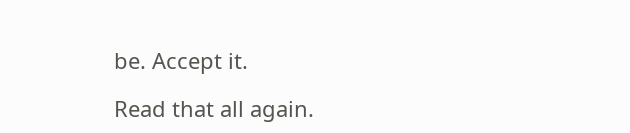be. Accept it.

Read that all again.